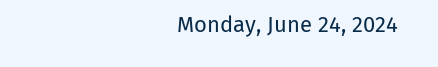Monday, June 24, 2024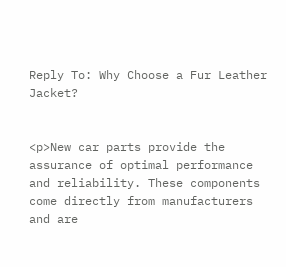Reply To: Why Choose a Fur Leather Jacket?


<p>New car parts provide the assurance of optimal performance and reliability. These components come directly from manufacturers and are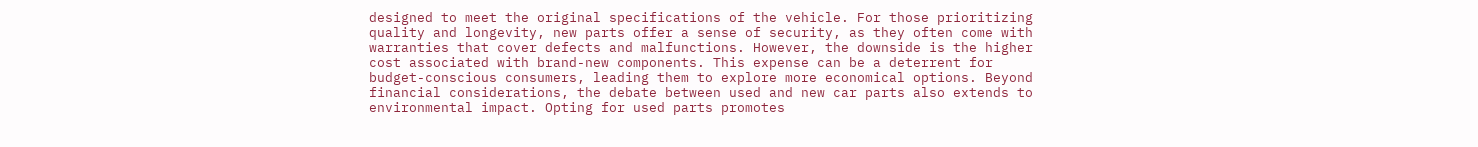designed to meet the original specifications of the vehicle. For those prioritizing quality and longevity, new parts offer a sense of security, as they often come with warranties that cover defects and malfunctions. However, the downside is the higher cost associated with brand-new components. This expense can be a deterrent for budget-conscious consumers, leading them to explore more economical options. Beyond financial considerations, the debate between used and new car parts also extends to environmental impact. Opting for used parts promotes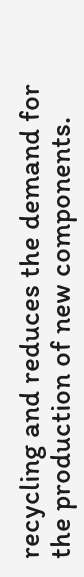recycling and reduces the demand for the production of new components.